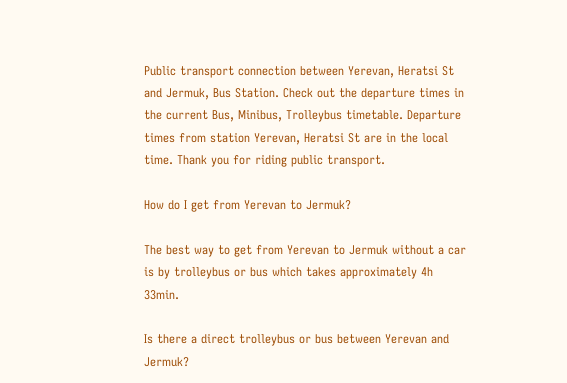Public transport connection between Yerevan, Heratsi St and Jermuk, Bus Station. Check out the departure times in the current Bus, Minibus, Trolleybus timetable. Departure times from station Yerevan, Heratsi St are in the local time. Thank you for riding public transport.

How do I get from Yerevan to Jermuk?

The best way to get from Yerevan to Jermuk without a car is by trolleybus or bus which takes approximately 4h 33min.

Is there a direct trolleybus or bus between Yerevan and Jermuk?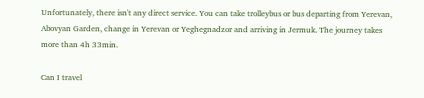Unfortunately, there isn't any direct service. You can take trolleybus or bus departing from Yerevan, Abovyan Garden, change in Yerevan or Yeghegnadzor and arriving in Jermuk. The journey takes more than 4h 33min.

Can I travel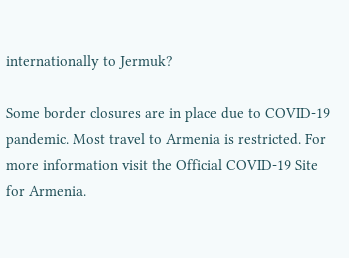internationally to Jermuk?

Some border closures are in place due to COVID-19 pandemic. Most travel to Armenia is restricted. For more information visit the Official COVID-19 Site for Armenia.